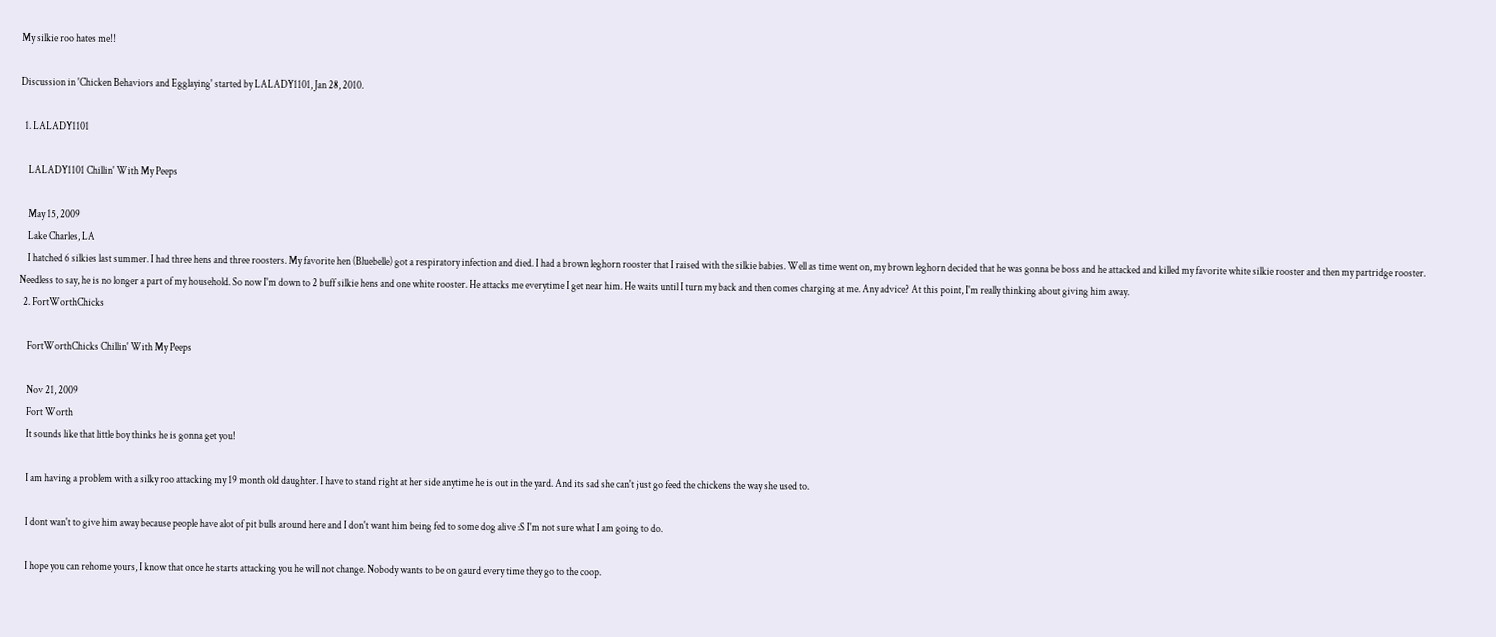My silkie roo hates me!!

Discussion in 'Chicken Behaviors and Egglaying' started by LALADY1101, Jan 28, 2010.

  1. LALADY1101

    LALADY1101 Chillin' With My Peeps

    May 15, 2009
    Lake Charles, LA
    I hatched 6 silkies last summer. I had three hens and three roosters. My favorite hen (Bluebelle) got a respiratory infection and died. I had a brown leghorn rooster that I raised with the silkie babies. Well as time went on, my brown leghorn decided that he was gonna be boss and he attacked and killed my favorite white silkie rooster and then my partridge rooster. Needless to say, he is no longer a part of my household. So now I'm down to 2 buff silkie hens and one white rooster. He attacks me everytime I get near him. He waits until I turn my back and then comes charging at me. Any advice? At this point, I'm really thinking about giving him away.
  2. FortWorthChicks

    FortWorthChicks Chillin' With My Peeps

    Nov 21, 2009
    Fort Worth
    It sounds like that little boy thinks he is gonna get you!

    I am having a problem with a silky roo attacking my 19 month old daughter. I have to stand right at her side anytime he is out in the yard. And its sad she can't just go feed the chickens the way she used to.

    I dont wan't to give him away because people have alot of pit bulls around here and I don't want him being fed to some dog alive :S I'm not sure what I am going to do.

    I hope you can rehome yours, I know that once he starts attacking you he will not change. Nobody wants to be on gaurd every time they go to the coop.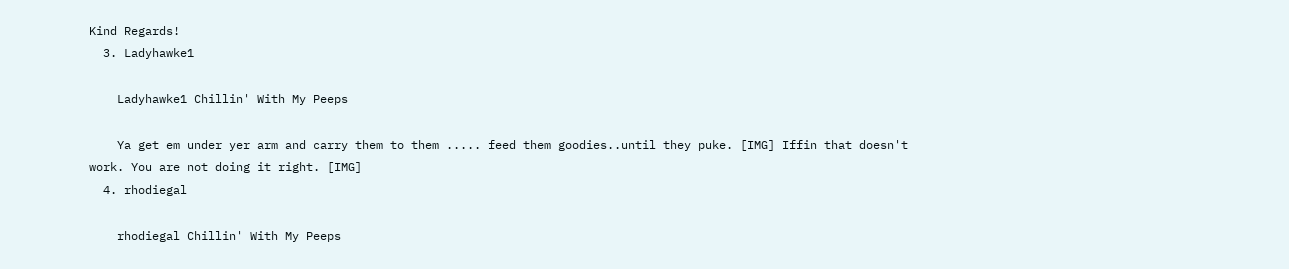Kind Regards!
  3. Ladyhawke1

    Ladyhawke1 Chillin' With My Peeps

    Ya get em under yer arm and carry them to them ..... feed them goodies..until they puke. [IMG] Iffin that doesn't work. You are not doing it right. [IMG]
  4. rhodiegal

    rhodiegal Chillin' With My Peeps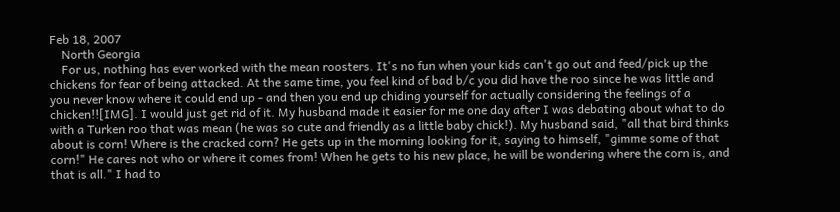Feb 18, 2007
    North Georgia
    For us, nothing has ever worked with the mean roosters. It's no fun when your kids can't go out and feed/pick up the chickens for fear of being attacked. At the same time, you feel kind of bad b/c you did have the roo since he was little and you never know where it could end up - and then you end up chiding yourself for actually considering the feelings of a chicken!![IMG]. I would just get rid of it. My husband made it easier for me one day after I was debating about what to do with a Turken roo that was mean (he was so cute and friendly as a little baby chick!). My husband said, "all that bird thinks about is corn! Where is the cracked corn? He gets up in the morning looking for it, saying to himself, "gimme some of that corn!" He cares not who or where it comes from! When he gets to his new place, he will be wondering where the corn is, and that is all." I had to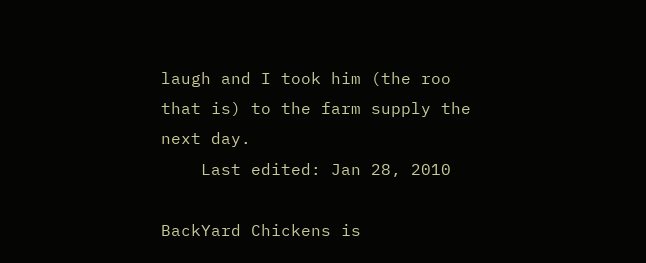laugh and I took him (the roo that is) to the farm supply the next day.
    Last edited: Jan 28, 2010

BackYard Chickens is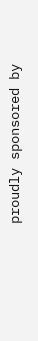proudly sponsored by